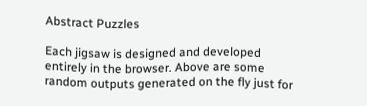Abstract Puzzles

Each jigsaw is designed and developed entirely in the browser. Above are some random outputs generated on the fly just for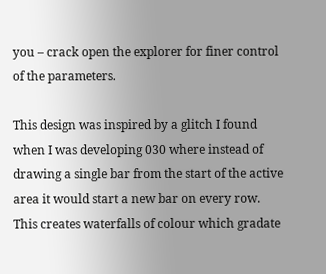you – crack open the explorer for finer control of the parameters.

This design was inspired by a glitch I found when I was developing 030 where instead of drawing a single bar from the start of the active area it would start a new bar on every row. This creates waterfalls of colour which gradate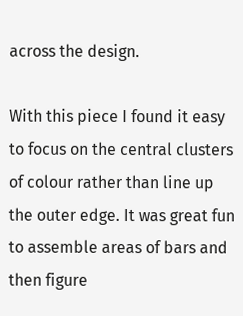across the design.

With this piece I found it easy to focus on the central clusters of colour rather than line up the outer edge. It was great fun to assemble areas of bars and then figure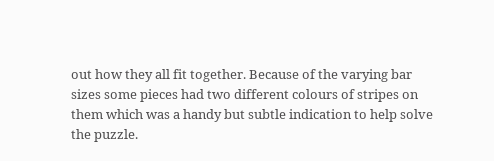out how they all fit together. Because of the varying bar sizes some pieces had two different colours of stripes on them which was a handy but subtle indication to help solve the puzzle.